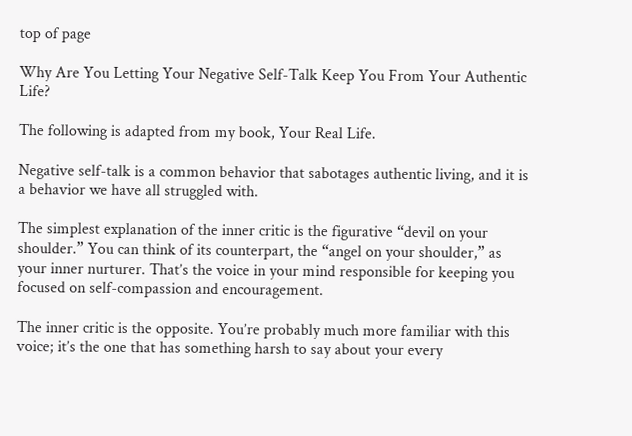top of page

Why Are You Letting Your Negative Self-Talk Keep You From Your Authentic Life?

The following is adapted from my book, Your Real Life.

Negative self-talk is a common behavior that sabotages authentic living, and it is a behavior we have all struggled with.

The simplest explanation of the inner critic is the figurative “devil on your shoulder.” You can think of its counterpart, the “angel on your shoulder,” as your inner nurturer. That’s the voice in your mind responsible for keeping you focused on self-compassion and encouragement.

The inner critic is the opposite. You’re probably much more familiar with this voice; it’s the one that has something harsh to say about your every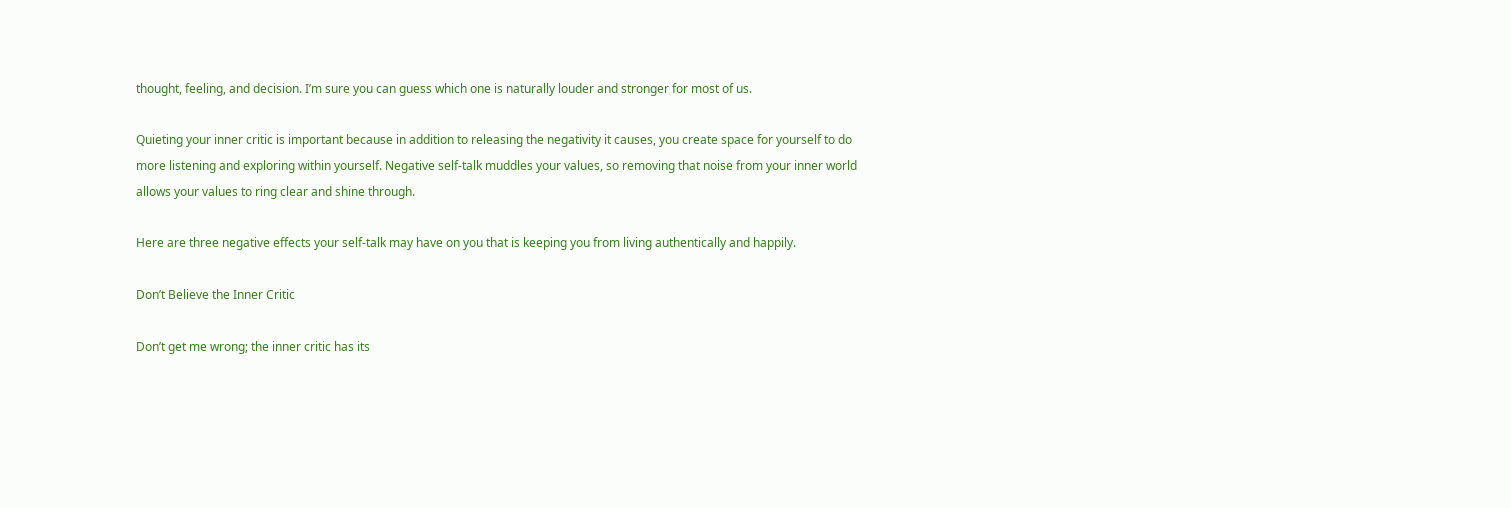thought, feeling, and decision. I’m sure you can guess which one is naturally louder and stronger for most of us.

Quieting your inner critic is important because in addition to releasing the negativity it causes, you create space for yourself to do more listening and exploring within yourself. Negative self-talk muddles your values, so removing that noise from your inner world allows your values to ring clear and shine through.

Here are three negative effects your self-talk may have on you that is keeping you from living authentically and happily.

Don’t Believe the Inner Critic

Don’t get me wrong; the inner critic has its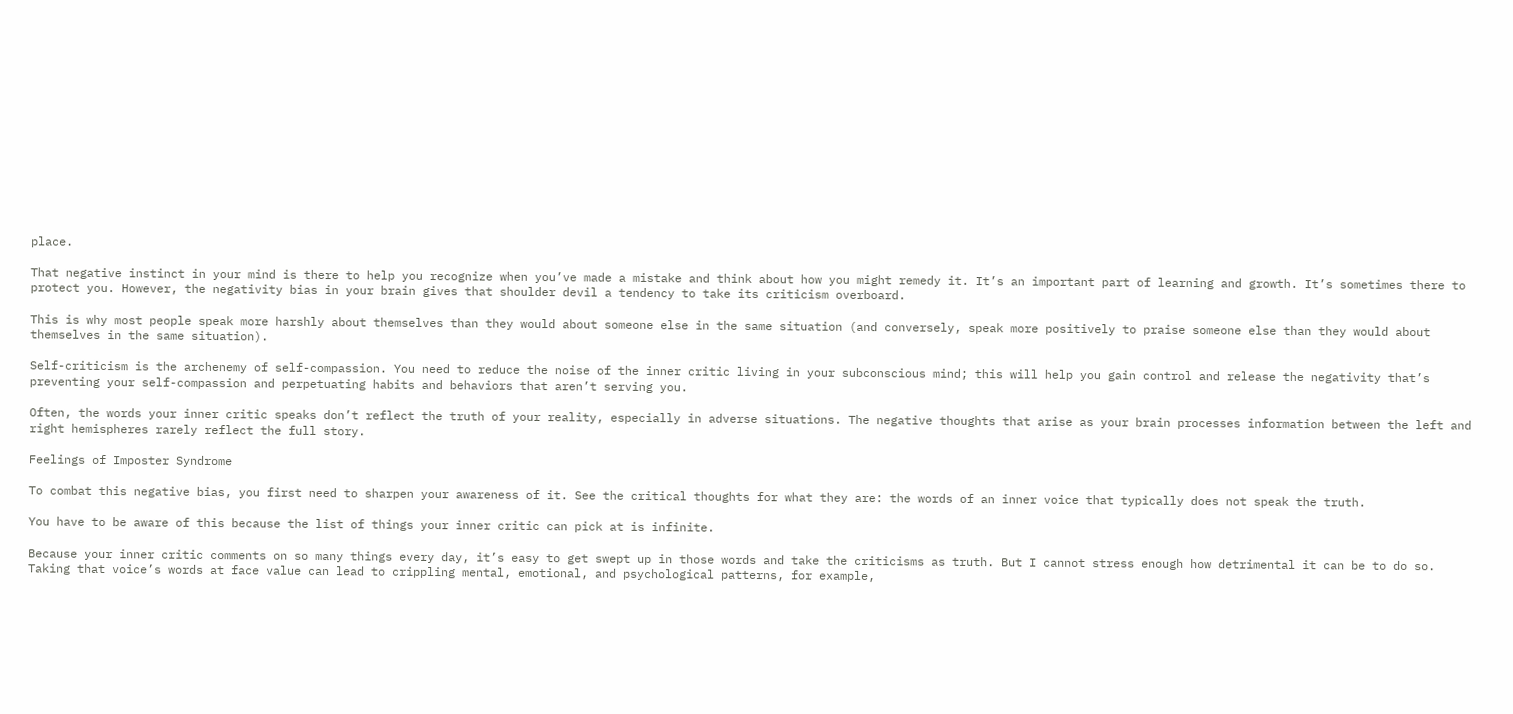place.

That negative instinct in your mind is there to help you recognize when you’ve made a mistake and think about how you might remedy it. It’s an important part of learning and growth. It’s sometimes there to protect you. However, the negativity bias in your brain gives that shoulder devil a tendency to take its criticism overboard.

This is why most people speak more harshly about themselves than they would about someone else in the same situation (and conversely, speak more positively to praise someone else than they would about themselves in the same situation).

Self-criticism is the archenemy of self-compassion. You need to reduce the noise of the inner critic living in your subconscious mind; this will help you gain control and release the negativity that’s preventing your self-compassion and perpetuating habits and behaviors that aren’t serving you.

Often, the words your inner critic speaks don’t reflect the truth of your reality, especially in adverse situations. The negative thoughts that arise as your brain processes information between the left and right hemispheres rarely reflect the full story.

Feelings of Imposter Syndrome

To combat this negative bias, you first need to sharpen your awareness of it. See the critical thoughts for what they are: the words of an inner voice that typically does not speak the truth.

You have to be aware of this because the list of things your inner critic can pick at is infinite.

Because your inner critic comments on so many things every day, it’s easy to get swept up in those words and take the criticisms as truth. But I cannot stress enough how detrimental it can be to do so. Taking that voice’s words at face value can lead to crippling mental, emotional, and psychological patterns, for example,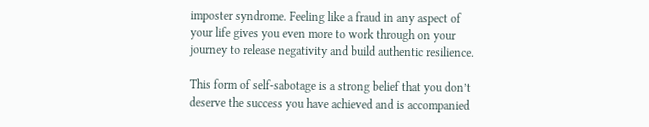imposter syndrome. Feeling like a fraud in any aspect of your life gives you even more to work through on your journey to release negativity and build authentic resilience.

This form of self-sabotage is a strong belief that you don’t deserve the success you have achieved and is accompanied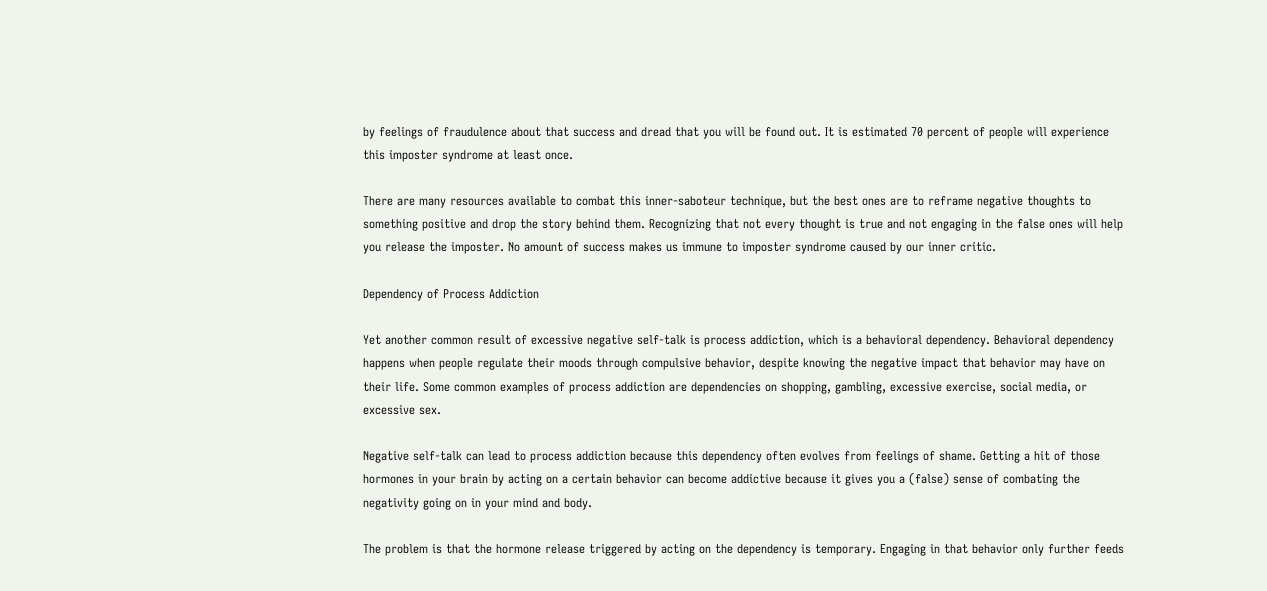by feelings of fraudulence about that success and dread that you will be found out. It is estimated 70 percent of people will experience this imposter syndrome at least once.

There are many resources available to combat this inner-saboteur technique, but the best ones are to reframe negative thoughts to something positive and drop the story behind them. Recognizing that not every thought is true and not engaging in the false ones will help you release the imposter. No amount of success makes us immune to imposter syndrome caused by our inner critic.

Dependency of Process Addiction

Yet another common result of excessive negative self-talk is process addiction, which is a behavioral dependency. Behavioral dependency happens when people regulate their moods through compulsive behavior, despite knowing the negative impact that behavior may have on their life. Some common examples of process addiction are dependencies on shopping, gambling, excessive exercise, social media, or excessive sex.

Negative self-talk can lead to process addiction because this dependency often evolves from feelings of shame. Getting a hit of those hormones in your brain by acting on a certain behavior can become addictive because it gives you a (false) sense of combating the negativity going on in your mind and body.

The problem is that the hormone release triggered by acting on the dependency is temporary. Engaging in that behavior only further feeds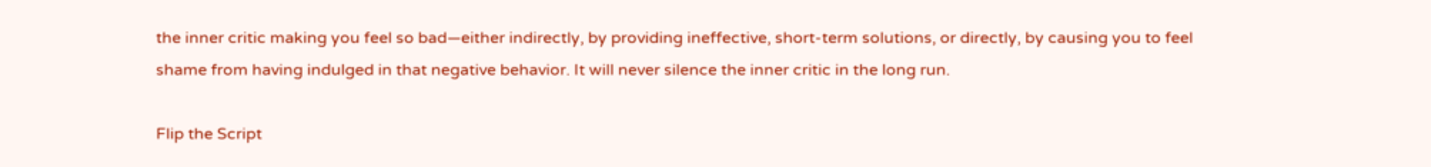the inner critic making you feel so bad—either indirectly, by providing ineffective, short-term solutions, or directly, by causing you to feel shame from having indulged in that negative behavior. It will never silence the inner critic in the long run.

Flip the Script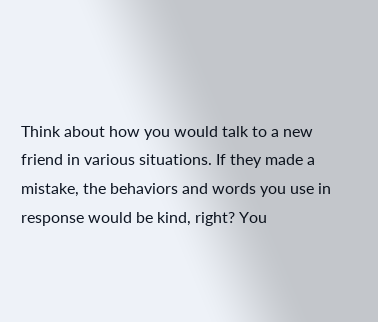Think about how you would talk to a new friend in various situations. If they made a mistake, the behaviors and words you use in response would be kind, right? You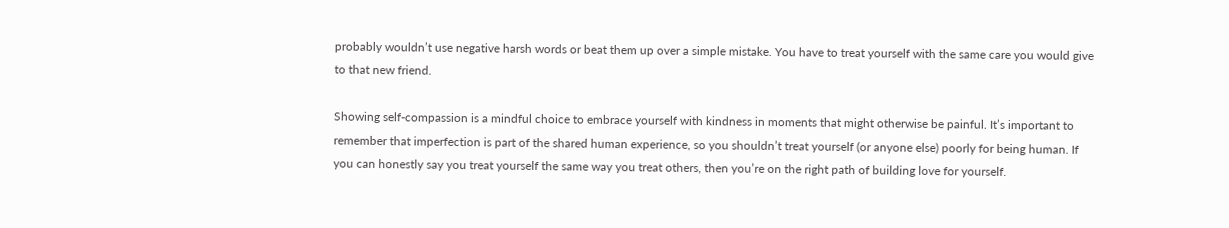probably wouldn’t use negative harsh words or beat them up over a simple mistake. You have to treat yourself with the same care you would give to that new friend.

Showing self-compassion is a mindful choice to embrace yourself with kindness in moments that might otherwise be painful. It’s important to remember that imperfection is part of the shared human experience, so you shouldn’t treat yourself (or anyone else) poorly for being human. If you can honestly say you treat yourself the same way you treat others, then you’re on the right path of building love for yourself.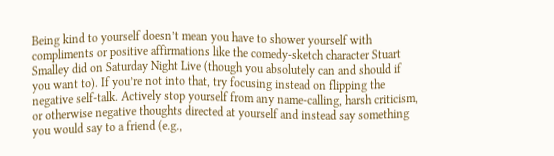Being kind to yourself doesn’t mean you have to shower yourself with compliments or positive affirmations like the comedy-sketch character Stuart Smalley did on Saturday Night Live (though you absolutely can and should if you want to). If you’re not into that, try focusing instead on flipping the negative self-talk. Actively stop yourself from any name-calling, harsh criticism, or otherwise negative thoughts directed at yourself and instead say something you would say to a friend (e.g.,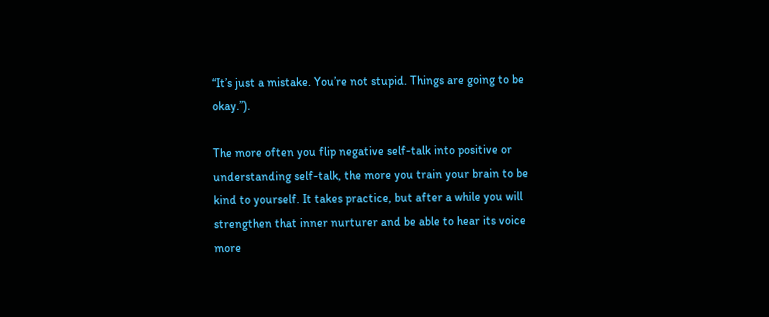“It’s just a mistake. You’re not stupid. Things are going to be okay.”).

The more often you flip negative self-talk into positive or understanding self-talk, the more you train your brain to be kind to yourself. It takes practice, but after a while you will strengthen that inner nurturer and be able to hear its voice more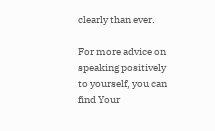clearly than ever.

For more advice on speaking positively to yourself, you can find Your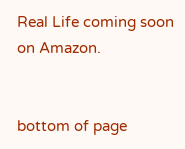Real Life coming soon on Amazon.


bottom of page